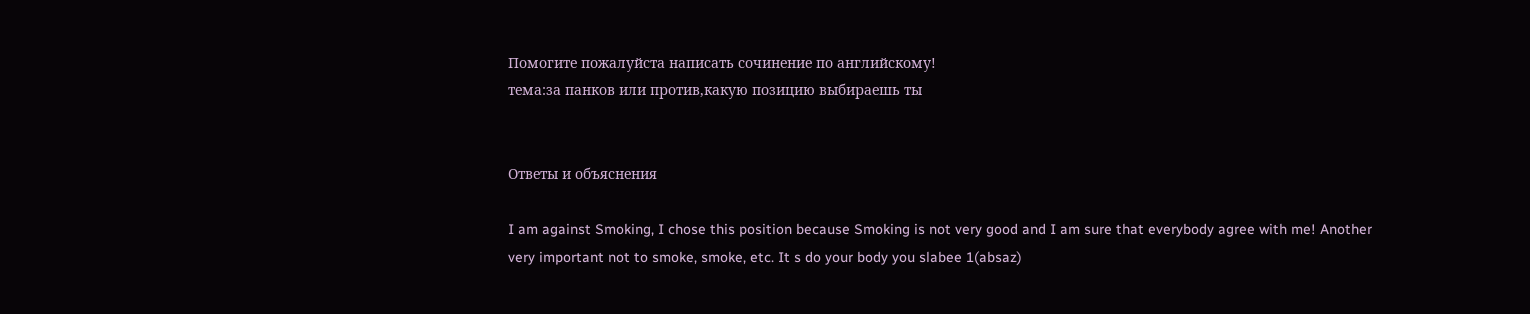Помогите пожалуйста написать сочинение по английскому!
тема:за панков или против,какую позицию выбираешь ты


Ответы и объяснения

I am against Smoking, I chose this position because Smoking is not very good and I am sure that everybody agree with me! Another very important not to smoke, smoke, etc. It s do your body you slabee 1(absaz)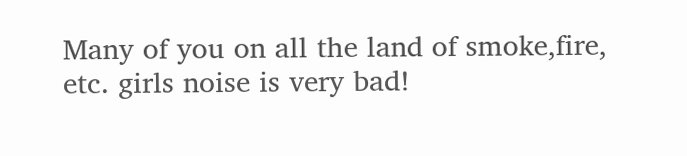Many of you on all the land of smoke,fire, etc. girls noise is very bad!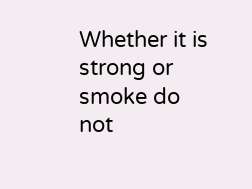Whether it is strong or smoke do not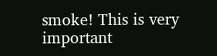smoke! This is very important